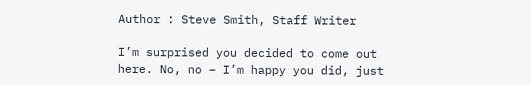Author : Steve Smith, Staff Writer

I’m surprised you decided to come out here. No, no – I’m happy you did, just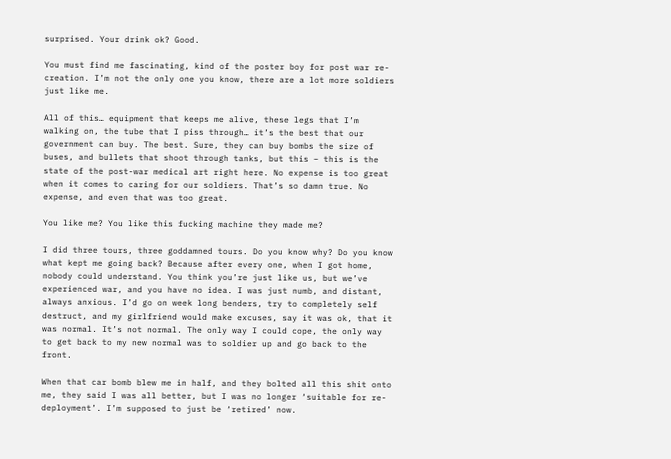surprised. Your drink ok? Good.

You must find me fascinating, kind of the poster boy for post war re-creation. I’m not the only one you know, there are a lot more soldiers just like me.

All of this… equipment that keeps me alive, these legs that I’m walking on, the tube that I piss through… it’s the best that our government can buy. The best. Sure, they can buy bombs the size of buses, and bullets that shoot through tanks, but this – this is the state of the post-war medical art right here. No expense is too great when it comes to caring for our soldiers. That’s so damn true. No expense, and even that was too great.

You like me? You like this fucking machine they made me?

I did three tours, three goddamned tours. Do you know why? Do you know what kept me going back? Because after every one, when I got home, nobody could understand. You think you’re just like us, but we’ve experienced war, and you have no idea. I was just numb, and distant, always anxious. I’d go on week long benders, try to completely self destruct, and my girlfriend would make excuses, say it was ok, that it was normal. It’s not normal. The only way I could cope, the only way to get back to my new normal was to soldier up and go back to the front.

When that car bomb blew me in half, and they bolted all this shit onto me, they said I was all better, but I was no longer ‘suitable for re-deployment’. I’m supposed to just be ‘retired’ now.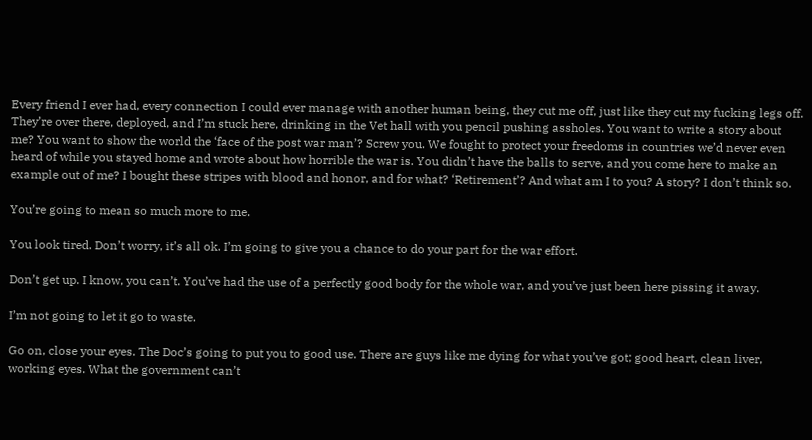Every friend I ever had, every connection I could ever manage with another human being, they cut me off, just like they cut my fucking legs off. They’re over there, deployed, and I’m stuck here, drinking in the Vet hall with you pencil pushing assholes. You want to write a story about me? You want to show the world the ‘face of the post war man’? Screw you. We fought to protect your freedoms in countries we’d never even heard of while you stayed home and wrote about how horrible the war is. You didn’t have the balls to serve, and you come here to make an example out of me? I bought these stripes with blood and honor, and for what? ‘Retirement’? And what am I to you? A story? I don’t think so.

You’re going to mean so much more to me.

You look tired. Don’t worry, it’s all ok. I’m going to give you a chance to do your part for the war effort.

Don’t get up. I know, you can’t. You’ve had the use of a perfectly good body for the whole war, and you’ve just been here pissing it away.

I’m not going to let it go to waste.

Go on, close your eyes. The Doc’s going to put you to good use. There are guys like me dying for what you’ve got; good heart, clean liver, working eyes. What the government can’t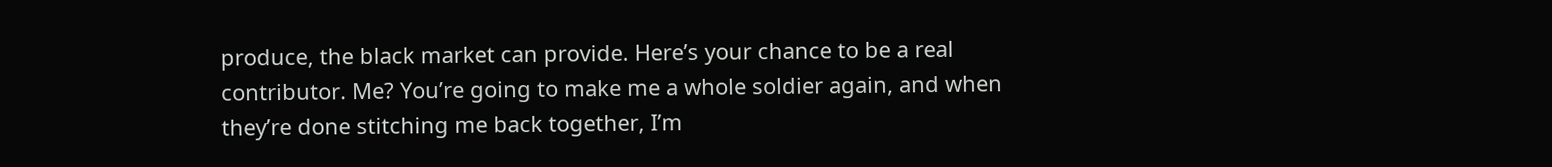produce, the black market can provide. Here’s your chance to be a real contributor. Me? You’re going to make me a whole soldier again, and when they’re done stitching me back together, I’m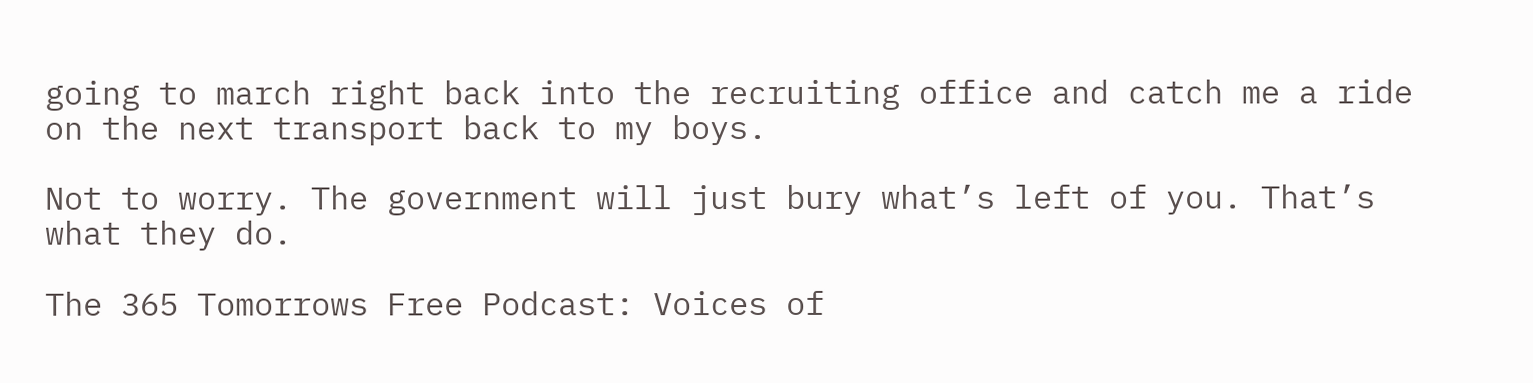going to march right back into the recruiting office and catch me a ride on the next transport back to my boys.

Not to worry. The government will just bury what’s left of you. That’s what they do.

The 365 Tomorrows Free Podcast: Voices of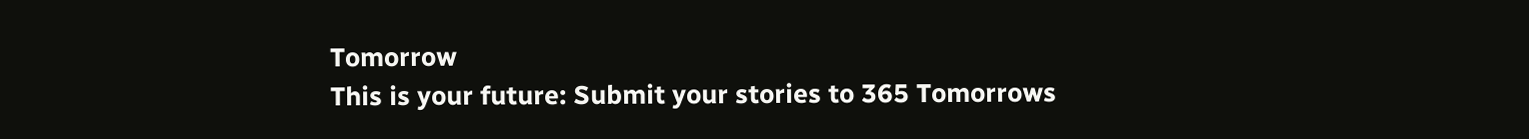Tomorrow
This is your future: Submit your stories to 365 Tomorrows